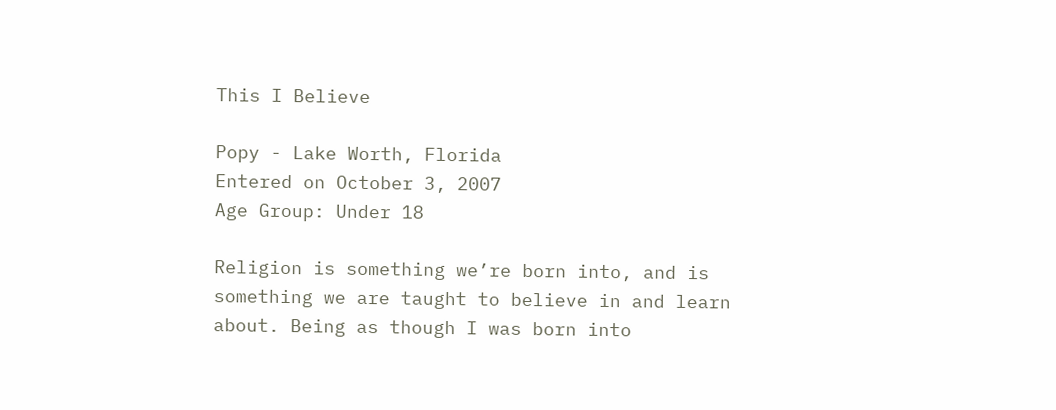This I Believe

Popy - Lake Worth, Florida
Entered on October 3, 2007
Age Group: Under 18

Religion is something we’re born into, and is something we are taught to believe in and learn about. Being as though I was born into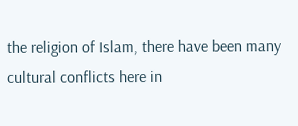the religion of Islam, there have been many cultural conflicts here in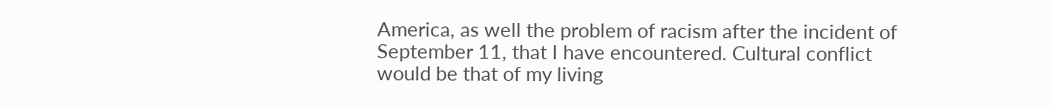America, as well the problem of racism after the incident of September 11, that I have encountered. Cultural conflict would be that of my living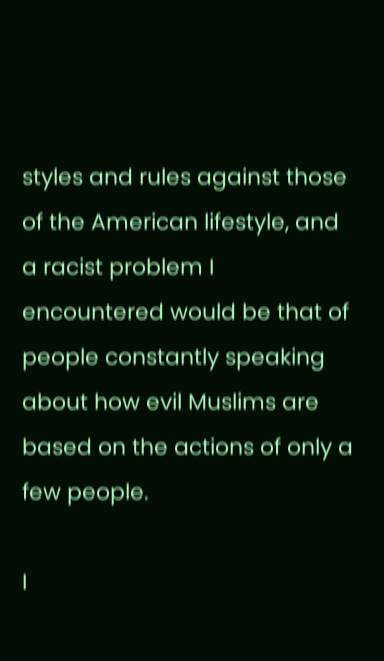styles and rules against those of the American lifestyle, and a racist problem I encountered would be that of people constantly speaking about how evil Muslims are based on the actions of only a few people.

I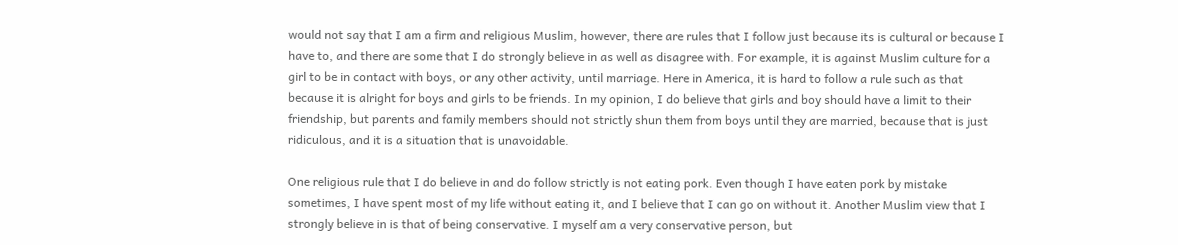would not say that I am a firm and religious Muslim, however, there are rules that I follow just because its is cultural or because I have to, and there are some that I do strongly believe in as well as disagree with. For example, it is against Muslim culture for a girl to be in contact with boys, or any other activity, until marriage. Here in America, it is hard to follow a rule such as that because it is alright for boys and girls to be friends. In my opinion, I do believe that girls and boy should have a limit to their friendship, but parents and family members should not strictly shun them from boys until they are married, because that is just ridiculous, and it is a situation that is unavoidable.

One religious rule that I do believe in and do follow strictly is not eating pork. Even though I have eaten pork by mistake sometimes, I have spent most of my life without eating it, and I believe that I can go on without it. Another Muslim view that I strongly believe in is that of being conservative. I myself am a very conservative person, but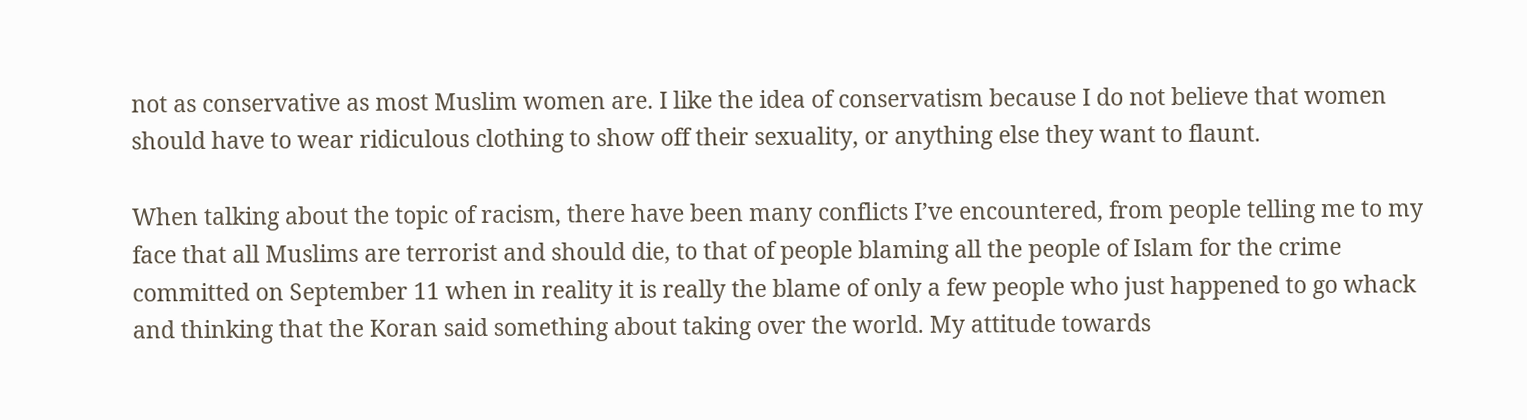not as conservative as most Muslim women are. I like the idea of conservatism because I do not believe that women should have to wear ridiculous clothing to show off their sexuality, or anything else they want to flaunt.

When talking about the topic of racism, there have been many conflicts I’ve encountered, from people telling me to my face that all Muslims are terrorist and should die, to that of people blaming all the people of Islam for the crime committed on September 11 when in reality it is really the blame of only a few people who just happened to go whack and thinking that the Koran said something about taking over the world. My attitude towards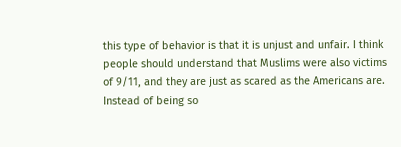this type of behavior is that it is unjust and unfair. I think people should understand that Muslims were also victims of 9/11, and they are just as scared as the Americans are. Instead of being so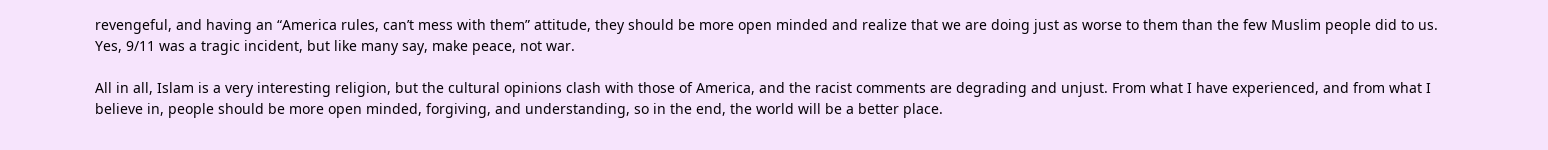revengeful, and having an “America rules, can’t mess with them” attitude, they should be more open minded and realize that we are doing just as worse to them than the few Muslim people did to us. Yes, 9/11 was a tragic incident, but like many say, make peace, not war.

All in all, Islam is a very interesting religion, but the cultural opinions clash with those of America, and the racist comments are degrading and unjust. From what I have experienced, and from what I believe in, people should be more open minded, forgiving, and understanding, so in the end, the world will be a better place.